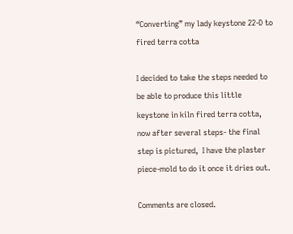“Converting” my lady keystone 22-D to fired terra cotta

I decided to take the steps needed to be able to produce this little keystone in kiln fired terra cotta, now after several steps- the final step is pictured,  I have the plaster piece-mold to do it once it dries out.

Comments are closed.